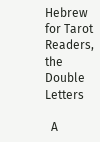Hebrew for Tarot Readers, the Double Letters

  A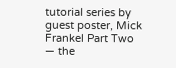tutorial series by guest poster, Mick Frankel Part Two — the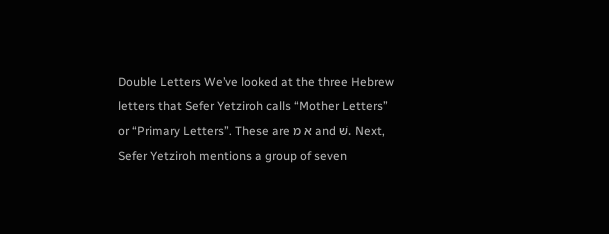Double Letters We’ve looked at the three Hebrew letters that Sefer Yetziroh calls “Mother Letters” or “Primary Letters”. These are א מ and שׁ. Next, Sefer Yetziroh mentions a group of seven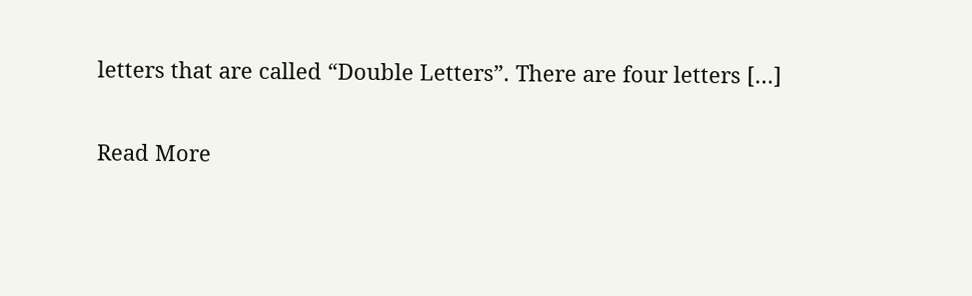letters that are called “Double Letters”. There are four letters […]

Read More